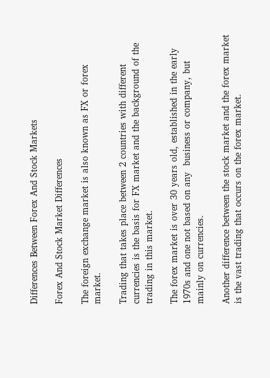Differences Between Forex And Stock Markets

Forex And Stock Market Differences

The foreign exchange market is also known as FX or forex market.

Trading that takes place between 2 countries with different currencies is the basis for FX market and the background of the trading in this market.

The forex market is over 30 years old, established in the early 1970s and one not based on any  business or company, but mainly on currencies.

Another difference between the stock market and the forex market is the vast trading that occurs on the forex market.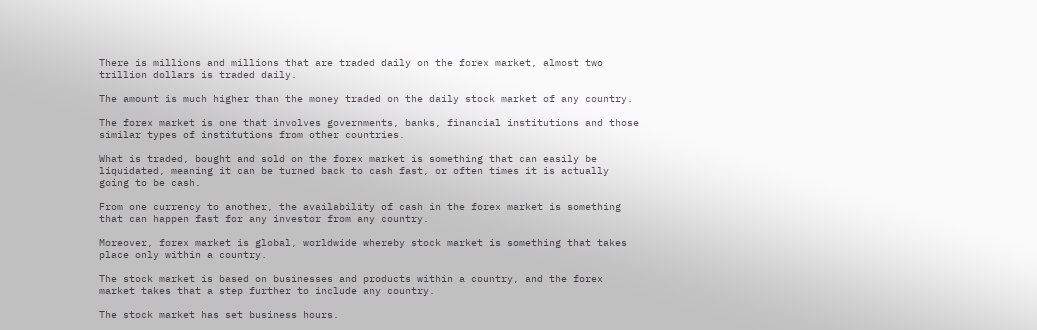There is millions and millions that are traded daily on the forex market, almost two trillion dollars is traded daily.

The amount is much higher than the money traded on the daily stock market of any country.

The forex market is one that involves governments, banks, financial institutions and those similar types of institutions from other countries.

What is traded, bought and sold on the forex market is something that can easily be liquidated, meaning it can be turned back to cash fast, or often times it is actually going to be cash.

From one currency to another, the availability of cash in the forex market is something that can happen fast for any investor from any country.

Moreover, forex market is global, worldwide whereby stock market is something that takes place only within a country.

The stock market is based on businesses and products within a country, and the forex market takes that a step further to include any country.

The stock market has set business hours.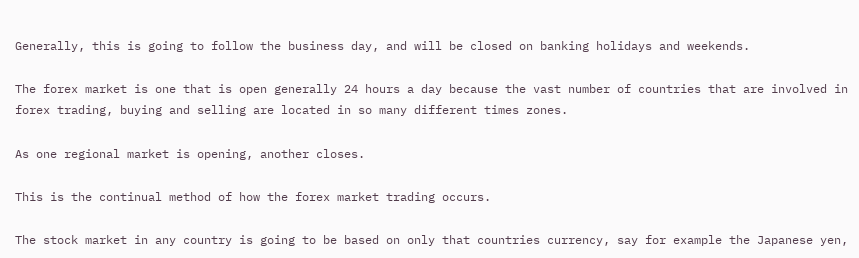Generally, this is going to follow the business day, and will be closed on banking holidays and weekends.

The forex market is one that is open generally 24 hours a day because the vast number of countries that are involved in forex trading, buying and selling are located in so many different times zones.

As one regional market is opening, another closes.

This is the continual method of how the forex market trading occurs.

The stock market in any country is going to be based on only that countries currency, say for example the Japanese yen,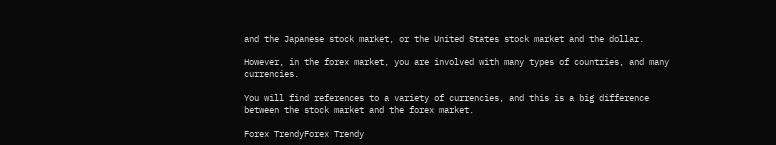and the Japanese stock market, or the United States stock market and the dollar.

However, in the forex market, you are involved with many types of countries, and many currencies.

You will find references to a variety of currencies, and this is a big difference between the stock market and the forex market.

Forex TrendyForex Trendy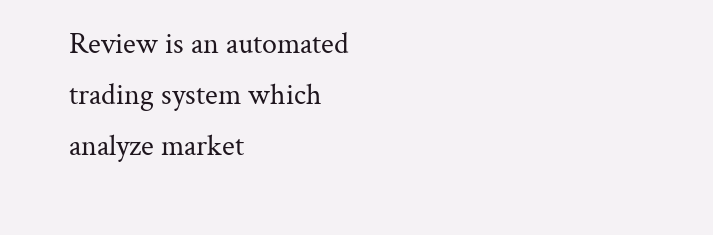Review is an automated trading system which analyze market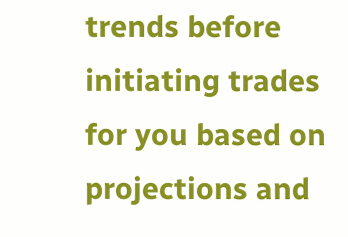trends before initiating trades for you based on projections and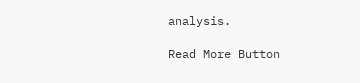analysis.

Read More Button